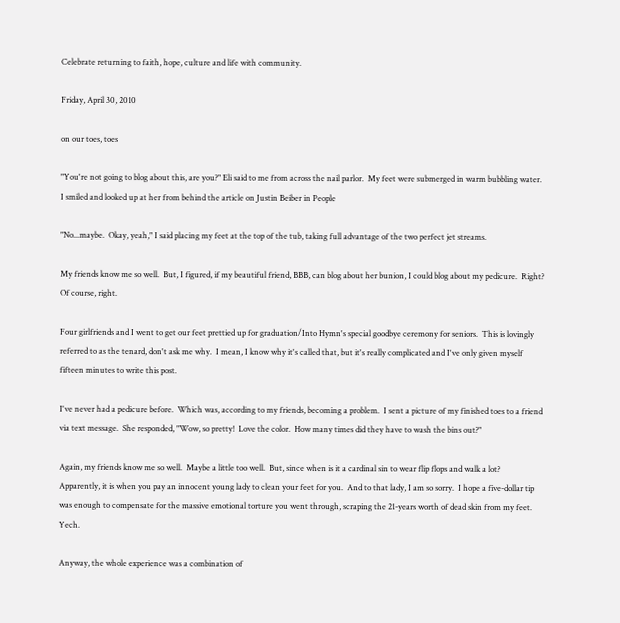Celebrate returning to faith, hope, culture and life with community.

Friday, April 30, 2010

on our toes, toes

"You're not going to blog about this, are you?" Eli said to me from across the nail parlor.  My feet were submerged in warm bubbling water.  I smiled and looked up at her from behind the article on Justin Beiber in People

"No...maybe.  Okay, yeah," I said placing my feet at the top of the tub, taking full advantage of the two perfect jet streams.

My friends know me so well.  But, I figured, if my beautiful friend, BBB, can blog about her bunion, I could blog about my pedicure.  Right?  Of course, right.

Four girlfriends and I went to get our feet prettied up for graduation/Into Hymn's special goodbye ceremony for seniors.  This is lovingly referred to as the tenard, don't ask me why.  I mean, I know why it's called that, but it's really complicated and I've only given myself fifteen minutes to write this post.

I've never had a pedicure before.  Which was, according to my friends, becoming a problem.  I sent a picture of my finished toes to a friend via text message.  She responded, "Wow, so pretty!  Love the color.  How many times did they have to wash the bins out?"

Again, my friends know me so well.  Maybe a little too well.  But, since when is it a cardinal sin to wear flip flops and walk a lot?  Apparently, it is when you pay an innocent young lady to clean your feet for you.  And to that lady, I am so sorry.  I hope a five-dollar tip was enough to compensate for the massive emotional torture you went through, scraping the 21-years worth of dead skin from my feet.  Yech.

Anyway, the whole experience was a combination of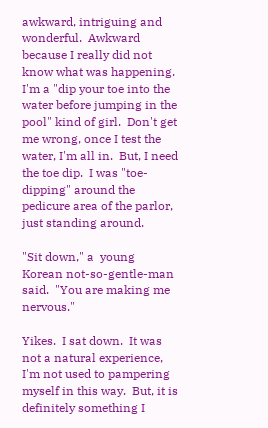awkward, intriguing and wonderful.  Awkward because I really did not know what was happening.  I'm a "dip your toe into the water before jumping in the pool" kind of girl.  Don't get me wrong, once I test the water, I'm all in.  But, I need the toe dip.  I was "toe-dipping" around the pedicure area of the parlor, just standing around.

"Sit down," a  young Korean not-so-gentle-man said.  "You are making me nervous."

Yikes.  I sat down.  It was not a natural experience, I'm not used to pampering myself in this way.  But, it is definitely something I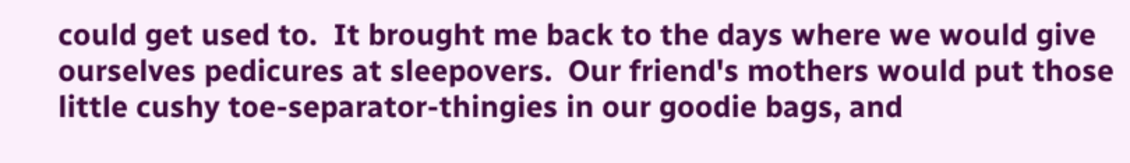could get used to.  It brought me back to the days where we would give ourselves pedicures at sleepovers.  Our friend's mothers would put those little cushy toe-separator-thingies in our goodie bags, and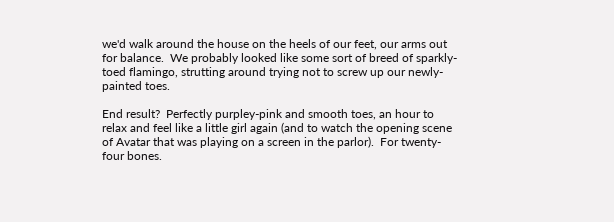we'd walk around the house on the heels of our feet, our arms out for balance.  We probably looked like some sort of breed of sparkly-toed flamingo, strutting around trying not to screw up our newly-painted toes.

End result?  Perfectly purpley-pink and smooth toes, an hour to relax and feel like a little girl again (and to watch the opening scene of Avatar that was playing on a screen in the parlor).  For twenty-four bones.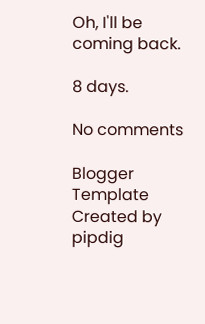Oh, I'll be coming back.

8 days.

No comments

Blogger Template Created by pipdig